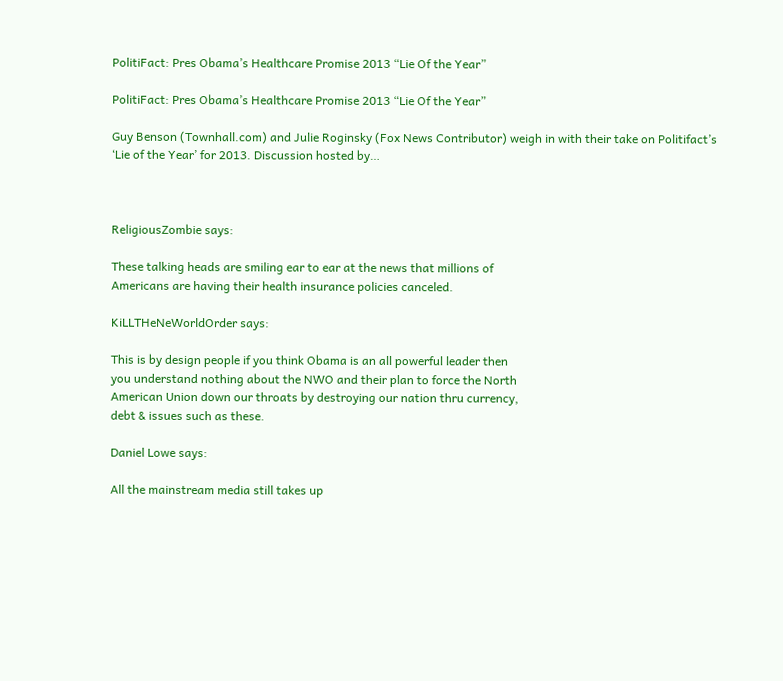PolitiFact: Pres Obama’s Healthcare Promise 2013 “Lie Of the Year”

PolitiFact: Pres Obama’s Healthcare Promise 2013 “Lie Of the Year”

Guy Benson (Townhall.com) and Julie Roginsky (Fox News Contributor) weigh in with their take on Politifact’s ‘Lie of the Year’ for 2013. Discussion hosted by…



ReligiousZombie says:

These talking heads are smiling ear to ear at the news that millions of
Americans are having their health insurance policies canceled.

KiLLTHeNeWorldOrder says:

This is by design people if you think Obama is an all powerful leader then
you understand nothing about the NWO and their plan to force the North
American Union down our throats by destroying our nation thru currency,
debt & issues such as these.

Daniel Lowe says:

All the mainstream media still takes up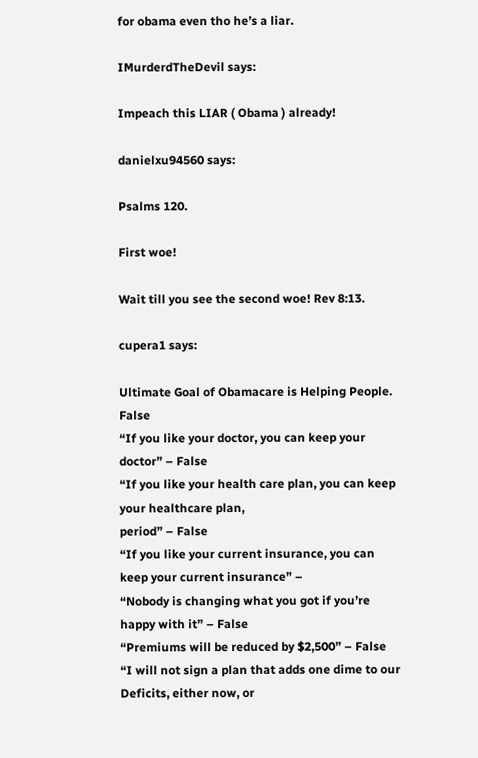for obama even tho he’s a liar.

IMurderdTheDevil says:

Impeach this LIAR ( Obama ) already!

danielxu94560 says:

Psalms 120.

First woe!

Wait till you see the second woe! Rev 8:13.

cupera1 says:

Ultimate Goal of Obamacare is Helping People. False
“If you like your doctor, you can keep your doctor” – False
“If you like your health care plan, you can keep your healthcare plan,
period” – False
“If you like your current insurance, you can keep your current insurance” –
“Nobody is changing what you got if you’re happy with it” – False
“Premiums will be reduced by $2,500” – False
“I will not sign a plan that adds one dime to our Deficits, either now, or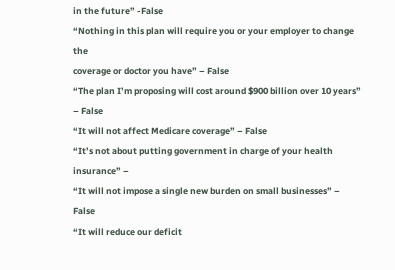in the future” -False
“Nothing in this plan will require you or your employer to change the
coverage or doctor you have” – False
“The plan I’m proposing will cost around $900 billion over 10 years” – False
“It will not affect Medicare coverage” – False
“It’s not about putting government in charge of your health insurance” –
“It will not impose a single new burden on small businesses” – False
“It will reduce our deficit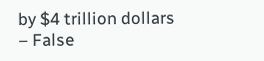by $4 trillion dollars – False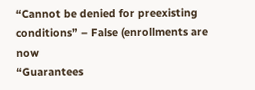“Cannot be denied for preexisting conditions” – False (enrollments are now
“Guarantees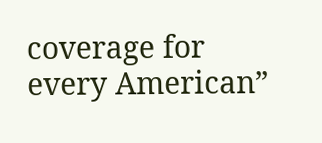coverage for every American”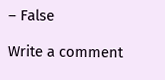– False

Write a comment